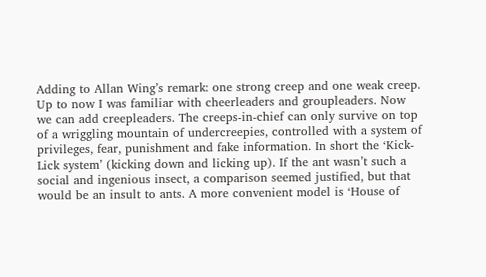Adding to Allan Wing’s remark: one strong creep and one weak creep. Up to now I was familiar with cheerleaders and groupleaders. Now we can add creepleaders. The creeps-in-chief can only survive on top of a wriggling mountain of undercreepies, controlled with a system of privileges, fear, punishment and fake information. In short the ‘Kick-Lick system’ (kicking down and licking up). If the ant wasn’t such a social and ingenious insect, a comparison seemed justified, but that would be an insult to ants. A more convenient model is ‘House of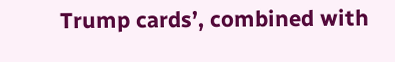Trump cards’, combined with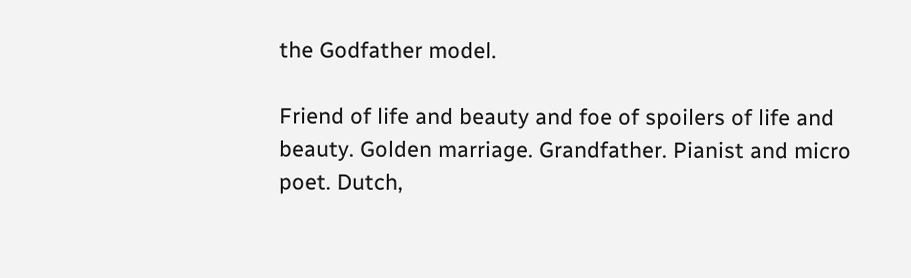the Godfather model.

Friend of life and beauty and foe of spoilers of life and beauty. Golden marriage. Grandfather. Pianist and micro poet. Dutch,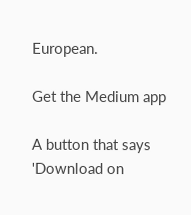European.

Get the Medium app

A button that says 'Download on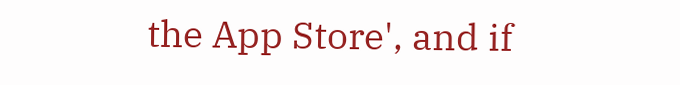the App Store', and if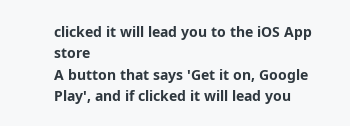clicked it will lead you to the iOS App store
A button that says 'Get it on, Google Play', and if clicked it will lead you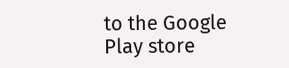to the Google Play store